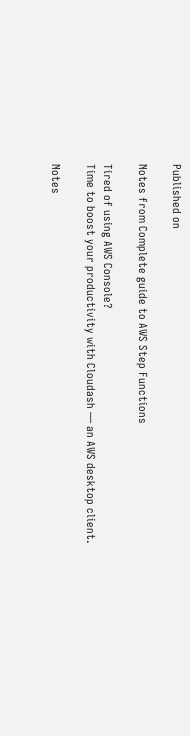Published on

Notes from Complete guide to AWS Step Functions

Tired of using AWS Console?
Time to boost your productivity with Cloudash — an AWS desktop client.

Notes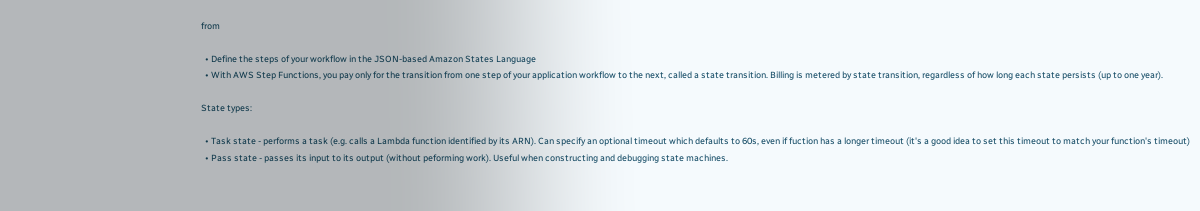from

  • Define the steps of your workflow in the JSON-based Amazon States Language
  • With AWS Step Functions, you pay only for the transition from one step of your application workflow to the next, called a state transition. Billing is metered by state transition, regardless of how long each state persists (up to one year).

State types:

  • Task state - performs a task (e.g. calls a Lambda function identified by its ARN). Can specify an optional timeout which defaults to 60s, even if fuction has a longer timeout (it's a good idea to set this timeout to match your function's timeout)
  • Pass state - passes its input to its output (without peforming work). Useful when constructing and debugging state machines.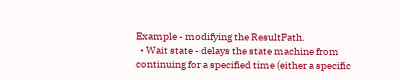Example - modifying the ResultPath.
  • Wait state - delays the state machine from continuing for a specified time (either a specific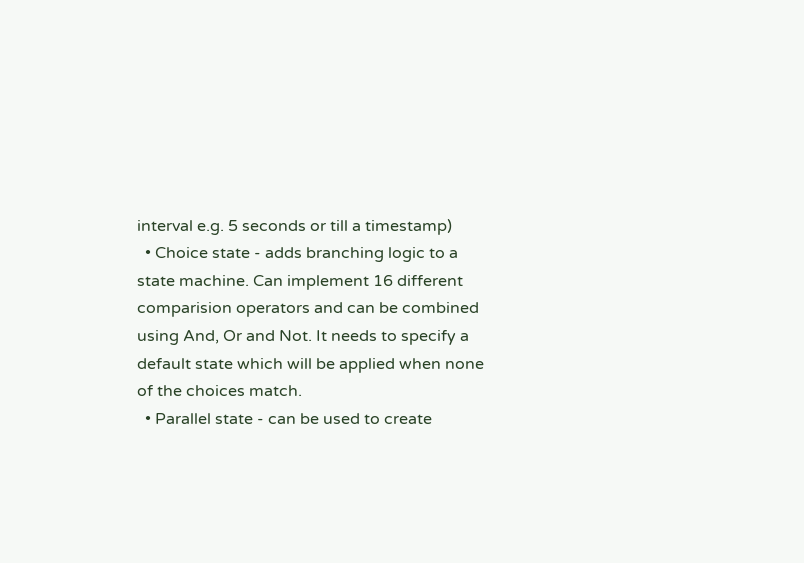interval e.g. 5 seconds or till a timestamp)
  • Choice state - adds branching logic to a state machine. Can implement 16 different comparision operators and can be combined using And, Or and Not. It needs to specify a default state which will be applied when none of the choices match.
  • Parallel state - can be used to create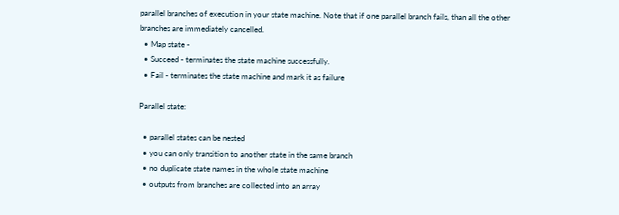parallel branches of execution in your state machine. Note that if one parallel branch fails, than all the other branches are immediately cancelled.
  • Map state -
  • Succeed - terminates the state machine successfully.
  • Fail - terminates the state machine and mark it as failure

Parallel state:

  • parallel states can be nested
  • you can only transition to another state in the same branch
  • no duplicate state names in the whole state machine
  • outputs from branches are collected into an array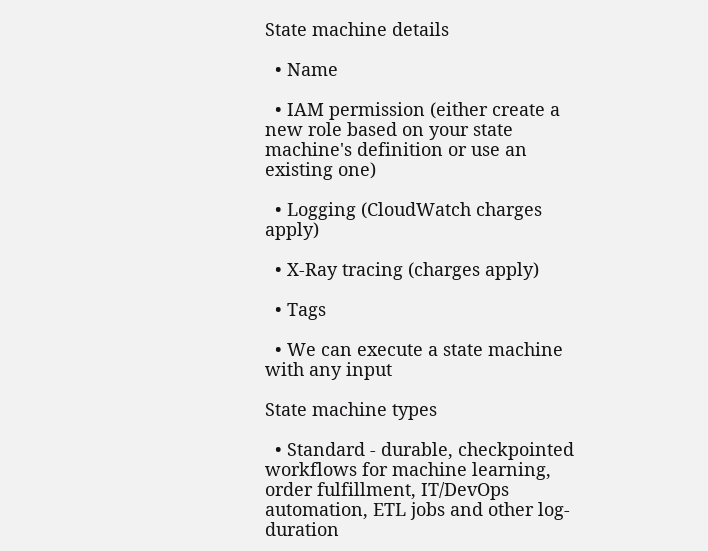State machine details

  • Name

  • IAM permission (either create a new role based on your state machine's definition or use an existing one)

  • Logging (CloudWatch charges apply)

  • X-Ray tracing (charges apply)

  • Tags

  • We can execute a state machine with any input

State machine types

  • Standard - durable, checkpointed workflows for machine learning, order fulfillment, IT/DevOps automation, ETL jobs and other log-duration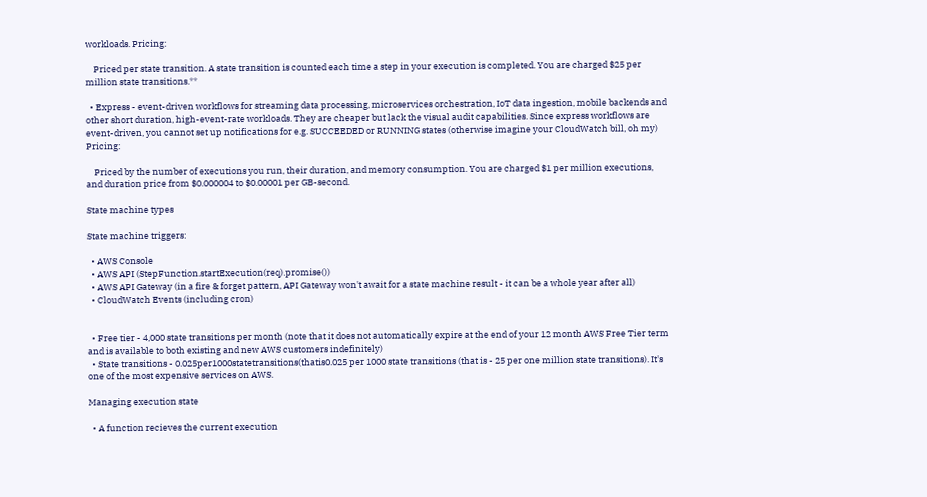workloads. Pricing:

    Priced per state transition. A state transition is counted each time a step in your execution is completed. You are charged $25 per million state transitions.**

  • Express - event-driven workflows for streaming data processing, microservices orchestration, IoT data ingestion, mobile backends and other short duration, high-event-rate workloads. They are cheaper but lack the visual audit capabilities. Since express workflows are event-driven, you cannot set up notifications for e.g. SUCCEEDED or RUNNING states (otherwise imagine your CloudWatch bill, oh my) Pricing:

    Priced by the number of executions you run, their duration, and memory consumption. You are charged $1 per million executions, and duration price from $0.000004 to $0.00001 per GB-second.

State machine types

State machine triggers:

  • AWS Console
  • AWS API (StepFunction.startExecution(req).promise())
  • AWS API Gateway (in a fire & forget pattern, API Gateway won't await for a state machine result - it can be a whole year after all)
  • CloudWatch Events (including cron)


  • Free tier - 4,000 state transitions per month (note that it does not automatically expire at the end of your 12 month AWS Free Tier term and is available to both existing and new AWS customers indefinitely)
  • State transitions - 0.025per1000statetransitions(thatis0.025 per 1000 state transitions (that is - 25 per one million state transitions). It's one of the most expensive services on AWS.

Managing execution state

  • A function recieves the current execution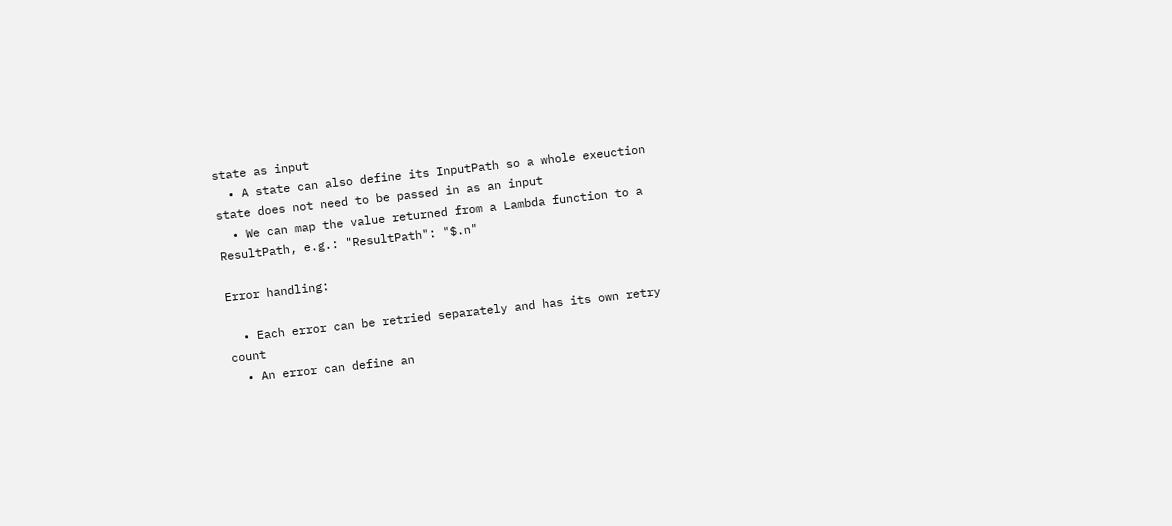state as input
  • A state can also define its InputPath so a whole exeuction state does not need to be passed in as an input
  • We can map the value returned from a Lambda function to a ResultPath, e.g.: "ResultPath": "$.n"

Error handling:

  • Each error can be retried separately and has its own retry count
  • An error can define an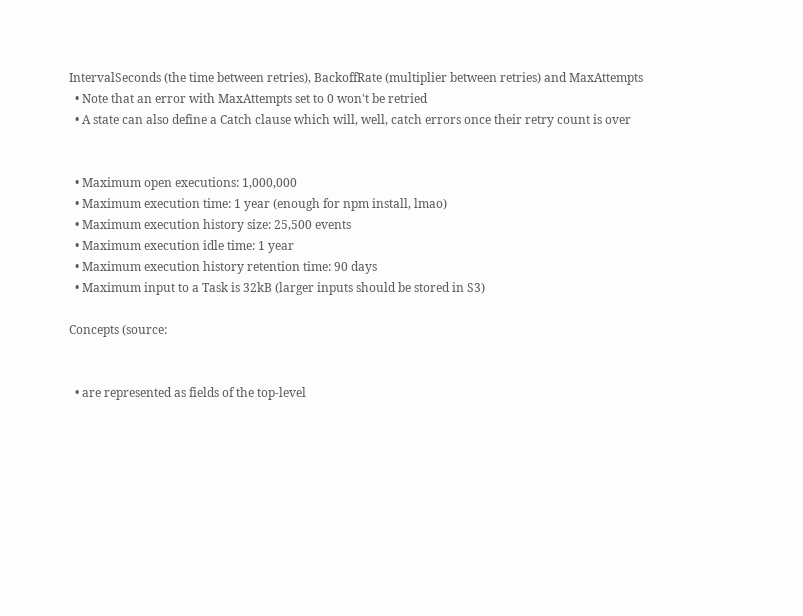IntervalSeconds (the time between retries), BackoffRate (multiplier between retries) and MaxAttempts
  • Note that an error with MaxAttempts set to 0 won't be retried
  • A state can also define a Catch clause which will, well, catch errors once their retry count is over


  • Maximum open executions: 1,000,000
  • Maximum execution time: 1 year (enough for npm install, lmao)
  • Maximum execution history size: 25,500 events
  • Maximum execution idle time: 1 year
  • Maximum execution history retention time: 90 days
  • Maximum input to a Task is 32kB (larger inputs should be stored in S3)

Concepts (source:


  • are represented as fields of the top-level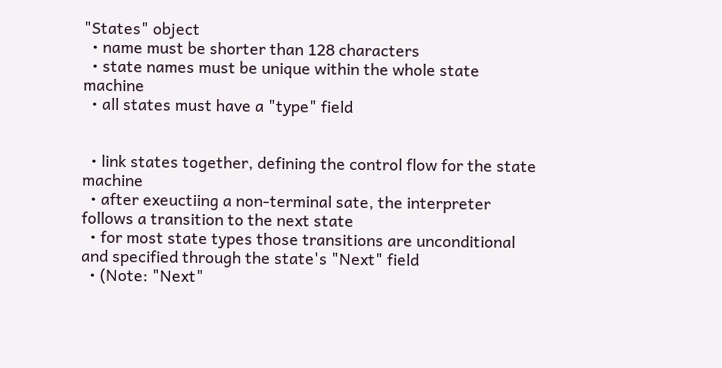"States" object
  • name must be shorter than 128 characters
  • state names must be unique within the whole state machine
  • all states must have a "type" field


  • link states together, defining the control flow for the state machine
  • after exeuctiing a non-terminal sate, the interpreter follows a transition to the next state
  • for most state types those transitions are unconditional and specified through the state's "Next" field
  • (Note: "Next"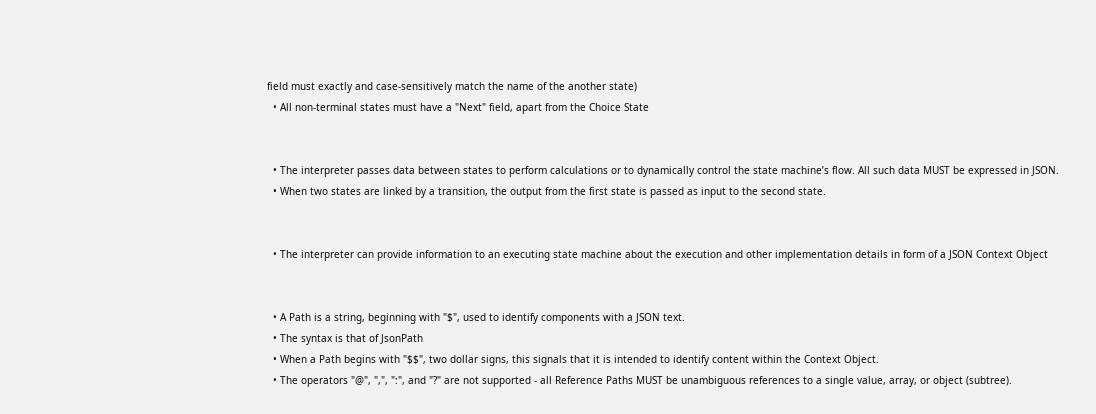field must exactly and case-sensitively match the name of the another state)
  • All non-terminal states must have a "Next" field, apart from the Choice State


  • The interpreter passes data between states to perform calculations or to dynamically control the state machine’s flow. All such data MUST be expressed in JSON.
  • When two states are linked by a transition, the output from the first state is passed as input to the second state.


  • The interpreter can provide information to an executing state machine about the execution and other implementation details in form of a JSON Context Object


  • A Path is a string, beginning with "$", used to identify components with a JSON text.
  • The syntax is that of JsonPath
  • When a Path begins with "$$", two dollar signs, this signals that it is intended to identify content within the Context Object.
  • The operators "@", ",", ":", and "?" are not supported - all Reference Paths MUST be unambiguous references to a single value, array, or object (subtree).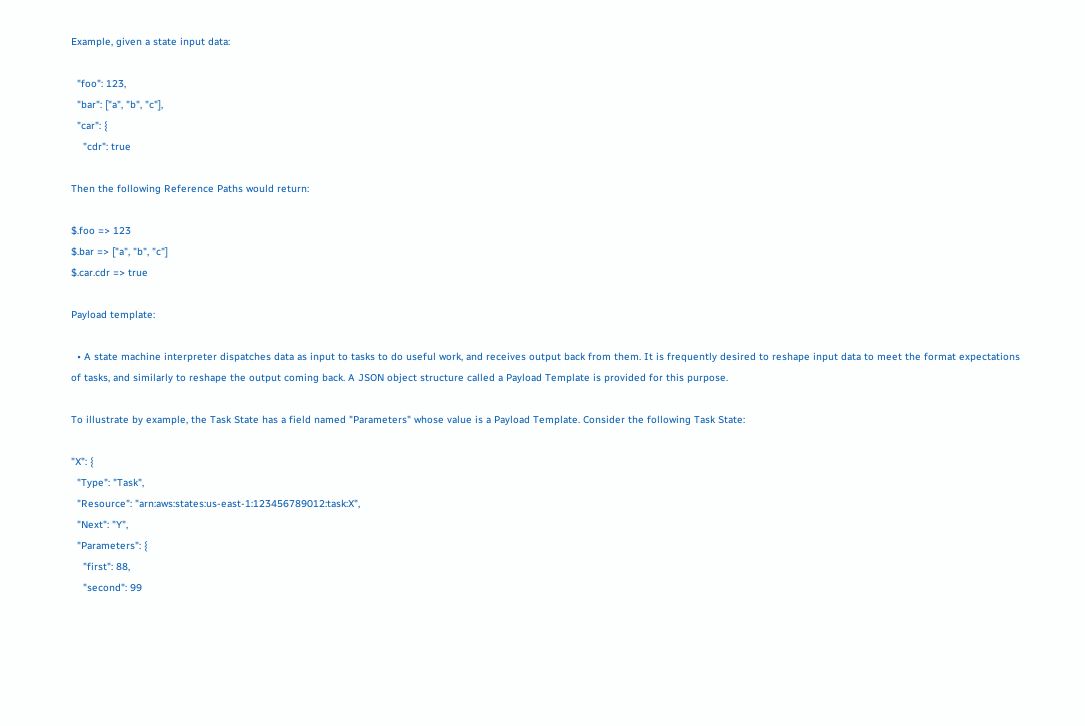Example, given a state input data:

  "foo": 123,
  "bar": ["a", "b", "c"],
  "car": {
    "cdr": true

Then the following Reference Paths would return:

$.foo => 123
$.bar => ["a", "b", "c"]
$.car.cdr => true

Payload template:

  • A state machine interpreter dispatches data as input to tasks to do useful work, and receives output back from them. It is frequently desired to reshape input data to meet the format expectations of tasks, and similarly to reshape the output coming back. A JSON object structure called a Payload Template is provided for this purpose.

To illustrate by example, the Task State has a field named "Parameters" whose value is a Payload Template. Consider the following Task State:

"X": {
  "Type": "Task",
  "Resource": "arn:aws:states:us-east-1:123456789012:task:X",
  "Next": "Y",
  "Parameters": {
    "first": 88,
    "second": 99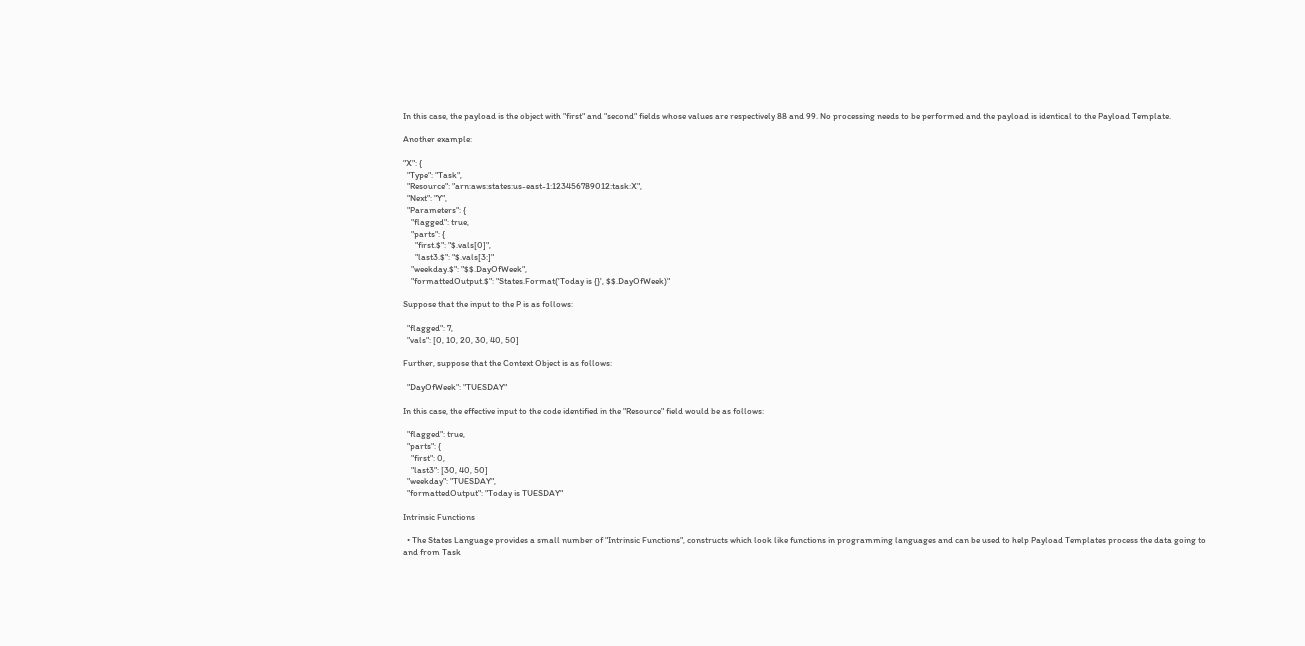In this case, the payload is the object with "first" and "second" fields whose values are respectively 88 and 99. No processing needs to be performed and the payload is identical to the Payload Template.

Another example:

"X": {
  "Type": "Task",
  "Resource": "arn:aws:states:us-east-1:123456789012:task:X",
  "Next": "Y",
  "Parameters": {
    "flagged": true,
    "parts": {
      "first.$": "$.vals[0]",
      "last3.$": "$.vals[3:]"
    "weekday.$": "$$.DayOfWeek",
    "formattedOutput.$": "States.Format('Today is {}', $$.DayOfWeek)"

Suppose that the input to the P is as follows:

  "flagged": 7,
  "vals": [0, 10, 20, 30, 40, 50]

Further, suppose that the Context Object is as follows:

  "DayOfWeek": "TUESDAY"

In this case, the effective input to the code identified in the "Resource" field would be as follows:

  "flagged": true,
  "parts": {
    "first": 0,
    "last3": [30, 40, 50]
  "weekday": "TUESDAY",
  "formattedOutput": "Today is TUESDAY"

Intrinsic Functions

  • The States Language provides a small number of "Intrinsic Functions", constructs which look like functions in programming languages and can be used to help Payload Templates process the data going to and from Task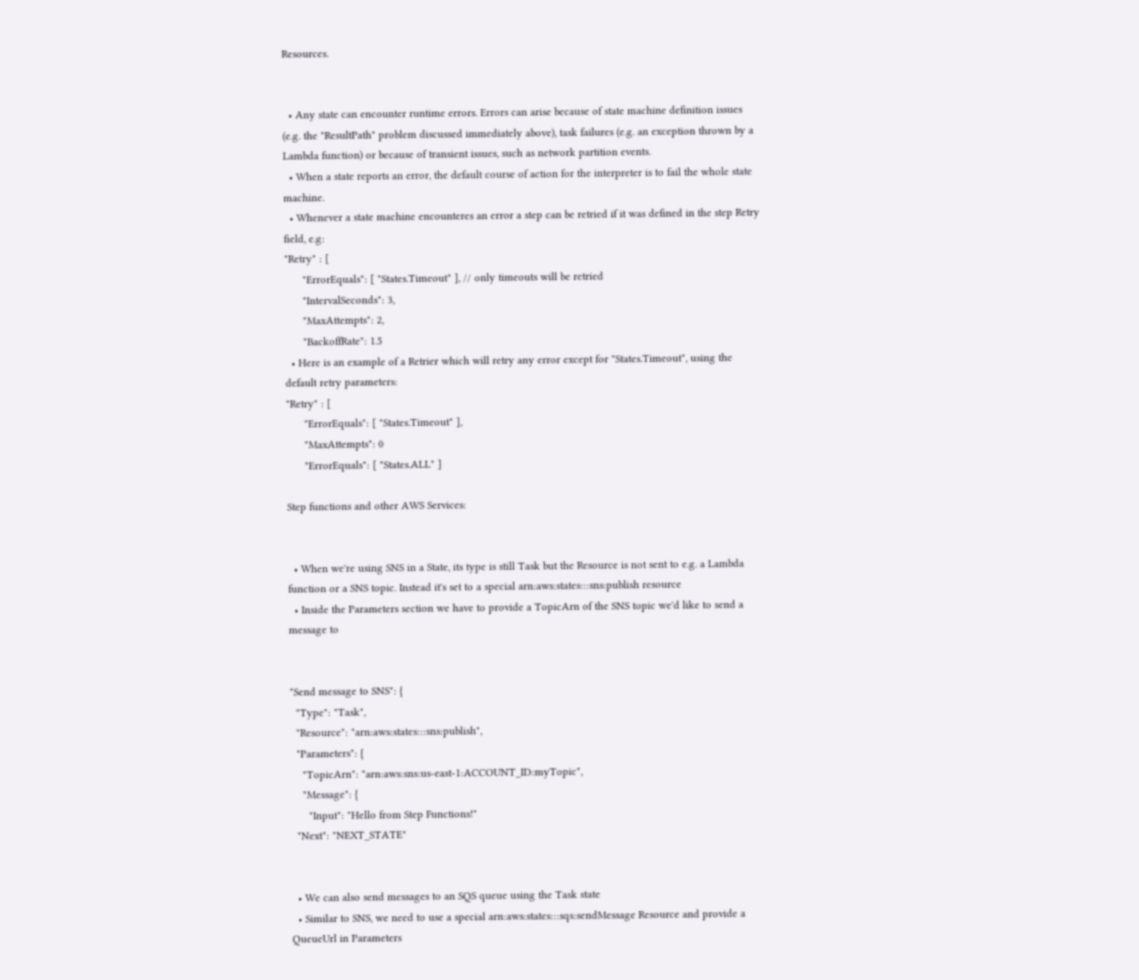Resources.


  • Any state can encounter runtime errors. Errors can arise because of state machine definition issues (e.g. the "ResultPath" problem discussed immediately above), task failures (e.g. an exception thrown by a Lambda function) or because of transient issues, such as network partition events.
  • When a state reports an error, the default course of action for the interpreter is to fail the whole state machine.
  • Whenever a state machine encounteres an error a step can be retried if it was defined in the step Retry field, e.g:
"Retry" : [
      "ErrorEquals": [ "States.Timeout" ], // only timeouts will be retried
      "IntervalSeconds": 3,
      "MaxAttempts": 2,
      "BackoffRate": 1.5
  • Here is an example of a Retrier which will retry any error except for "States.Timeout", using the default retry parameters:
"Retry" : [
      "ErrorEquals": [ "States.Timeout" ],
      "MaxAttempts": 0
      "ErrorEquals": [ "States.ALL" ]

Step functions and other AWS Services:


  • When we're using SNS in a State, its type is still Task but the Resource is not sent to e.g. a Lambda function or a SNS topic. Instead it's set to a special arn:aws:states:::sns:publish resource
  • Inside the Parameters section we have to provide a TopicArn of the SNS topic we'd like to send a message to


"Send message to SNS": {
  "Type": "Task",
  "Resource": "arn:aws:states:::sns:publish",
  "Parameters": {
    "TopicArn": "arn:aws:sns:us-east-1:ACCOUNT_ID:myTopic",
    "Message": {
      "Input": "Hello from Step Functions!"
  "Next": "NEXT_STATE"


  • We can also send messages to an SQS queue using the Task state
  • Similar to SNS, we need to use a special arn:aws:states:::sqs:sendMessage Resource and provide a QueueUrl in Parameters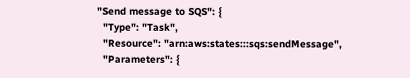"Send message to SQS": {
  "Type": "Task",
  "Resource": "arn:aws:states:::sqs:sendMessage",
  "Parameters": {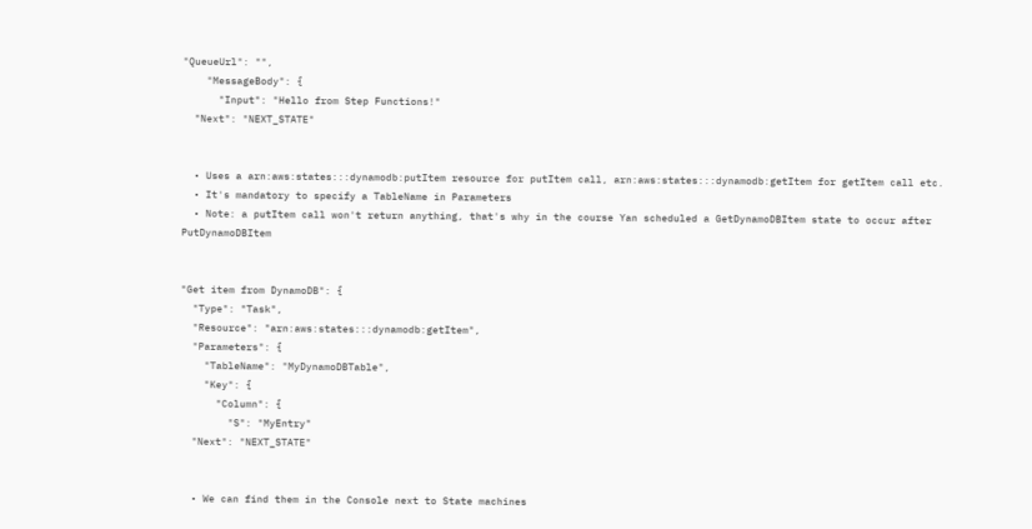"QueueUrl": "",
    "MessageBody": {
      "Input": "Hello from Step Functions!"
  "Next": "NEXT_STATE"


  • Uses a arn:aws:states:::dynamodb:putItem resource for putItem call, arn:aws:states:::dynamodb:getItem for getItem call etc.
  • It's mandatory to specify a TableName in Parameters
  • Note: a putItem call won't return anything, that's why in the course Yan scheduled a GetDynamoDBItem state to occur after PutDynamoDBItem


"Get item from DynamoDB": {
  "Type": "Task",
  "Resource": "arn:aws:states:::dynamodb:getItem",
  "Parameters": {
    "TableName": "MyDynamoDBTable",
    "Key": {
      "Column": {
        "S": "MyEntry"
  "Next": "NEXT_STATE"


  • We can find them in the Console next to State machines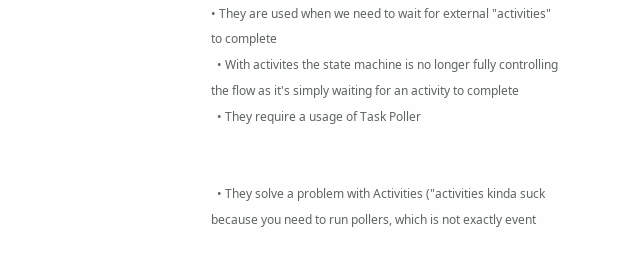• They are used when we need to wait for external "activities" to complete
  • With activites the state machine is no longer fully controlling the flow as it's simply waiting for an activity to complete
  • They require a usage of Task Poller


  • They solve a problem with Activities ("activities kinda suck because you need to run pollers, which is not exactly event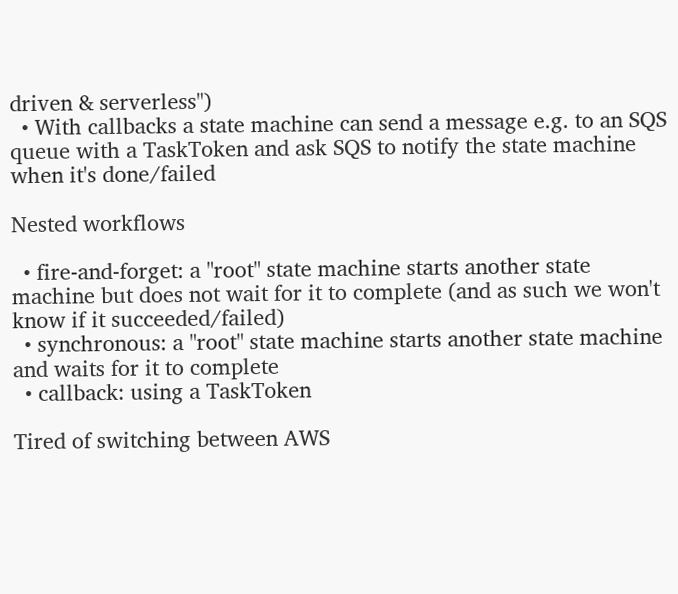driven & serverless")
  • With callbacks a state machine can send a message e.g. to an SQS queue with a TaskToken and ask SQS to notify the state machine when it's done/failed

Nested workflows

  • fire-and-forget: a "root" state machine starts another state machine but does not wait for it to complete (and as such we won't know if it succeeded/failed)
  • synchronous: a "root" state machine starts another state machine and waits for it to complete
  • callback: using a TaskToken

Tired of switching between AWS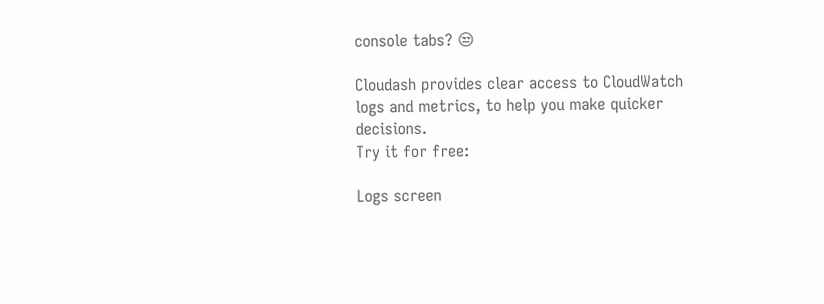console tabs? 😒

Cloudash provides clear access to CloudWatch logs and metrics, to help you make quicker decisions.
Try it for free:

Logs screen